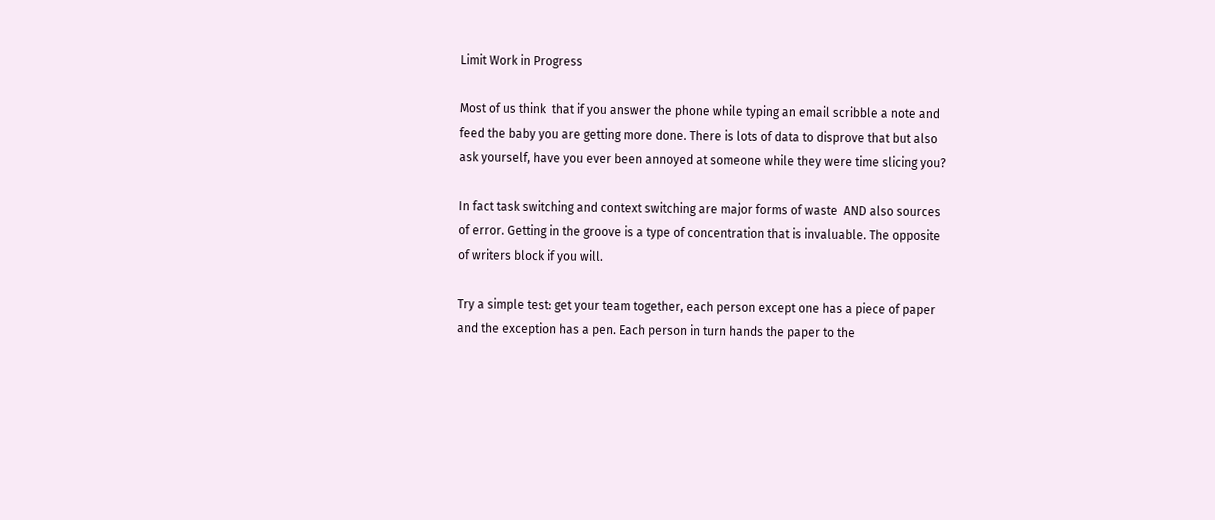Limit Work in Progress

Most of us think  that if you answer the phone while typing an email scribble a note and feed the baby you are getting more done. There is lots of data to disprove that but also ask yourself, have you ever been annoyed at someone while they were time slicing you?

In fact task switching and context switching are major forms of waste  AND also sources of error. Getting in the groove is a type of concentration that is invaluable. The opposite of writers block if you will.

Try a simple test: get your team together, each person except one has a piece of paper and the exception has a pen. Each person in turn hands the paper to the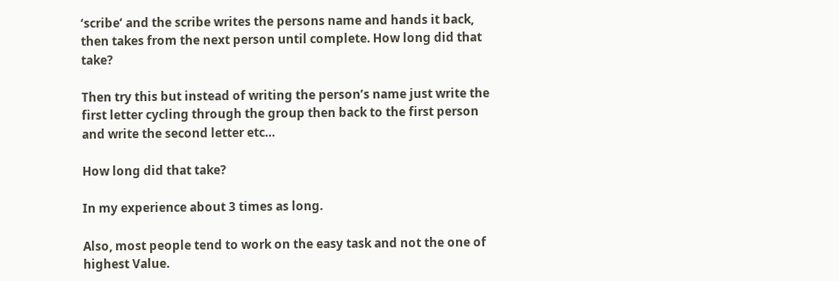‘scribe’ and the scribe writes the persons name and hands it back, then takes from the next person until complete. How long did that take?

Then try this but instead of writing the person’s name just write the first letter cycling through the group then back to the first person and write the second letter etc…

How long did that take?

In my experience about 3 times as long.

Also, most people tend to work on the easy task and not the one of highest Value.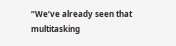“We’ve already seen that multitasking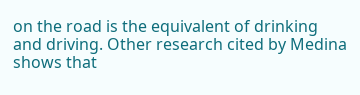on the road is the equivalent of drinking and driving. Other research cited by Medina shows that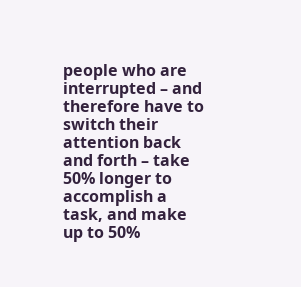people who are interrupted – and therefore have to switch their attention back and forth – take 50% longer to accomplish a task, and make up to 50%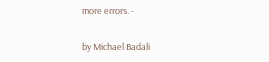more errors. -

by Michael Badali